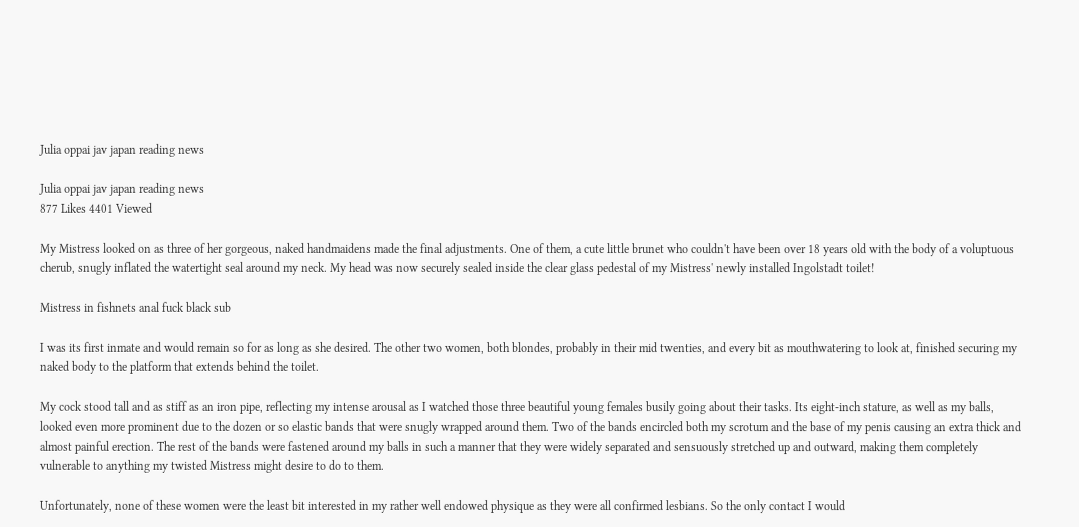Julia oppai jav japan reading news

Julia oppai jav japan reading news
877 Likes 4401 Viewed

My Mistress looked on as three of her gorgeous, naked handmaidens made the final adjustments. One of them, a cute little brunet who couldn't have been over 18 years old with the body of a voluptuous cherub, snugly inflated the watertight seal around my neck. My head was now securely sealed inside the clear glass pedestal of my Mistress' newly installed Ingolstadt toilet!

Mistress in fishnets anal fuck black sub

I was its first inmate and would remain so for as long as she desired. The other two women, both blondes, probably in their mid twenties, and every bit as mouthwatering to look at, finished securing my naked body to the platform that extends behind the toilet.

My cock stood tall and as stiff as an iron pipe, reflecting my intense arousal as I watched those three beautiful young females busily going about their tasks. Its eight-inch stature, as well as my balls, looked even more prominent due to the dozen or so elastic bands that were snugly wrapped around them. Two of the bands encircled both my scrotum and the base of my penis causing an extra thick and almost painful erection. The rest of the bands were fastened around my balls in such a manner that they were widely separated and sensuously stretched up and outward, making them completely vulnerable to anything my twisted Mistress might desire to do to them.

Unfortunately, none of these women were the least bit interested in my rather well endowed physique as they were all confirmed lesbians. So the only contact I would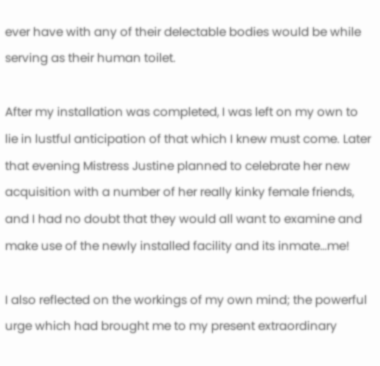ever have with any of their delectable bodies would be while serving as their human toilet.

After my installation was completed, I was left on my own to lie in lustful anticipation of that which I knew must come. Later that evening Mistress Justine planned to celebrate her new acquisition with a number of her really kinky female friends, and I had no doubt that they would all want to examine and make use of the newly installed facility and its inmate…me!

I also reflected on the workings of my own mind; the powerful urge which had brought me to my present extraordinary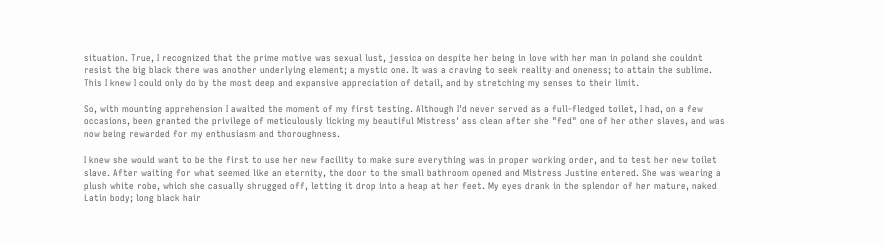situation. True, I recognized that the prime motive was sexual lust, jessica on despite her being in love with her man in poland she couldnt resist the big black there was another underlying element; a mystic one. It was a craving to seek reality and oneness; to attain the sublime. This I knew I could only do by the most deep and expansive appreciation of detail, and by stretching my senses to their limit.

So, with mounting apprehension I awaited the moment of my first testing. Although I'd never served as a full-fledged toilet, I had, on a few occasions, been granted the privilege of meticulously licking my beautiful Mistress' ass clean after she "fed" one of her other slaves, and was now being rewarded for my enthusiasm and thoroughness.

I knew she would want to be the first to use her new facility to make sure everything was in proper working order, and to test her new toilet slave. After waiting for what seemed like an eternity, the door to the small bathroom opened and Mistress Justine entered. She was wearing a plush white robe, which she casually shrugged off, letting it drop into a heap at her feet. My eyes drank in the splendor of her mature, naked Latin body; long black hair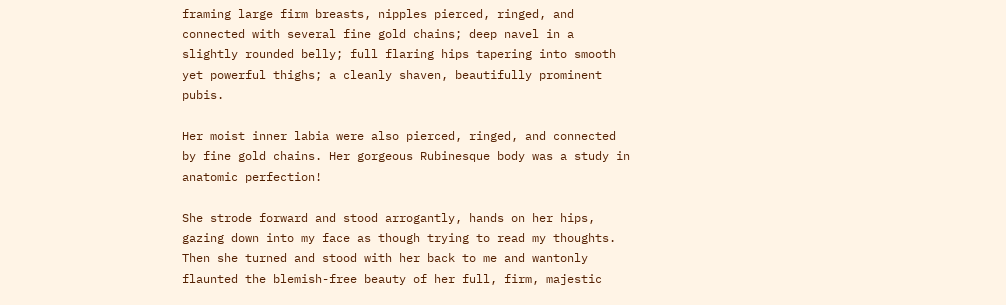framing large firm breasts, nipples pierced, ringed, and connected with several fine gold chains; deep navel in a slightly rounded belly; full flaring hips tapering into smooth yet powerful thighs; a cleanly shaven, beautifully prominent pubis.

Her moist inner labia were also pierced, ringed, and connected by fine gold chains. Her gorgeous Rubinesque body was a study in anatomic perfection!

She strode forward and stood arrogantly, hands on her hips, gazing down into my face as though trying to read my thoughts. Then she turned and stood with her back to me and wantonly flaunted the blemish-free beauty of her full, firm, majestic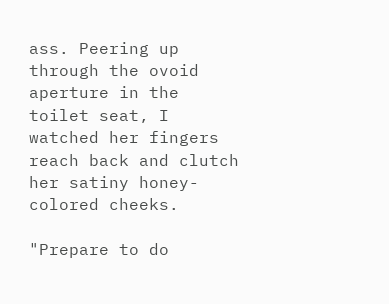ass. Peering up through the ovoid aperture in the toilet seat, I watched her fingers reach back and clutch her satiny honey-colored cheeks.

"Prepare to do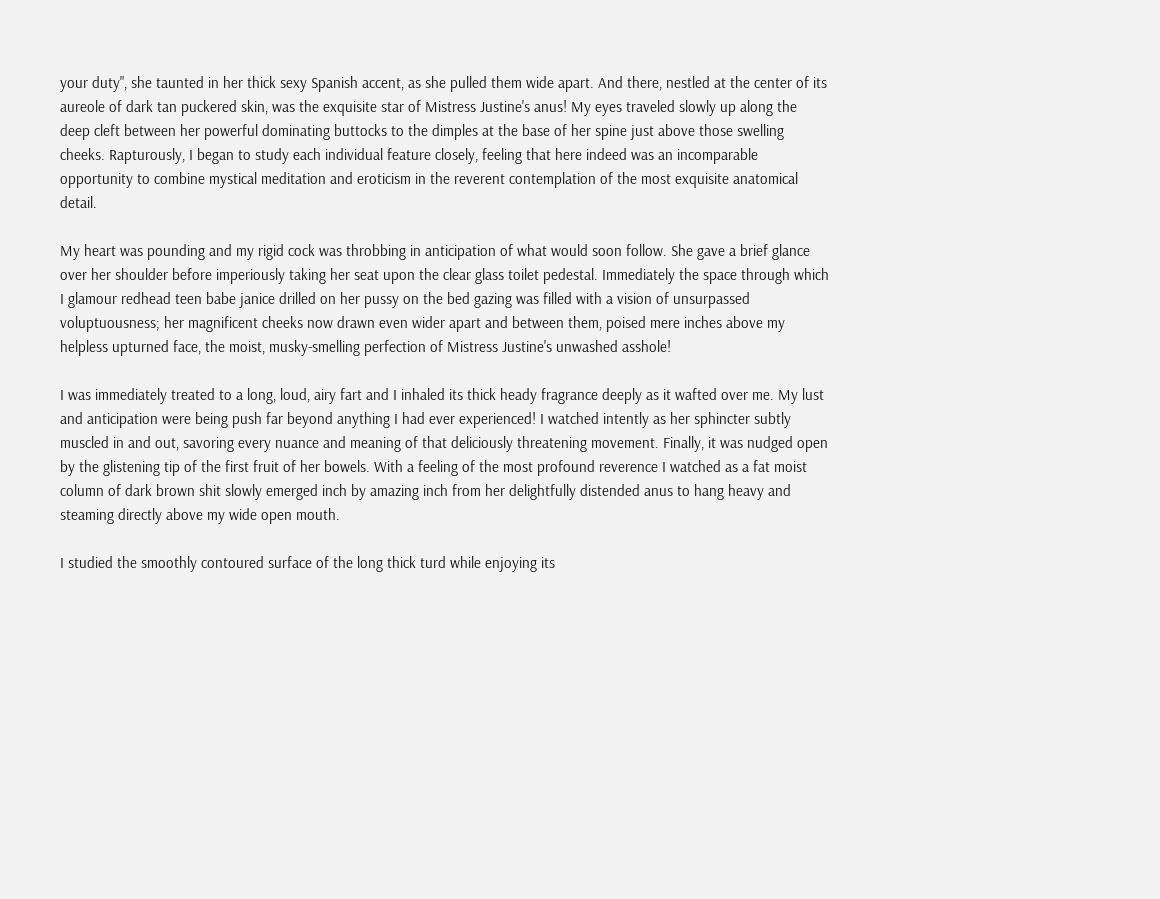your duty", she taunted in her thick sexy Spanish accent, as she pulled them wide apart. And there, nestled at the center of its aureole of dark tan puckered skin, was the exquisite star of Mistress Justine's anus! My eyes traveled slowly up along the deep cleft between her powerful dominating buttocks to the dimples at the base of her spine just above those swelling cheeks. Rapturously, I began to study each individual feature closely, feeling that here indeed was an incomparable opportunity to combine mystical meditation and eroticism in the reverent contemplation of the most exquisite anatomical detail.

My heart was pounding and my rigid cock was throbbing in anticipation of what would soon follow. She gave a brief glance over her shoulder before imperiously taking her seat upon the clear glass toilet pedestal. Immediately the space through which I glamour redhead teen babe janice drilled on her pussy on the bed gazing was filled with a vision of unsurpassed voluptuousness; her magnificent cheeks now drawn even wider apart and between them, poised mere inches above my helpless upturned face, the moist, musky-smelling perfection of Mistress Justine's unwashed asshole!

I was immediately treated to a long, loud, airy fart and I inhaled its thick heady fragrance deeply as it wafted over me. My lust and anticipation were being push far beyond anything I had ever experienced! I watched intently as her sphincter subtly muscled in and out, savoring every nuance and meaning of that deliciously threatening movement. Finally, it was nudged open by the glistening tip of the first fruit of her bowels. With a feeling of the most profound reverence I watched as a fat moist column of dark brown shit slowly emerged inch by amazing inch from her delightfully distended anus to hang heavy and steaming directly above my wide open mouth.

I studied the smoothly contoured surface of the long thick turd while enjoying its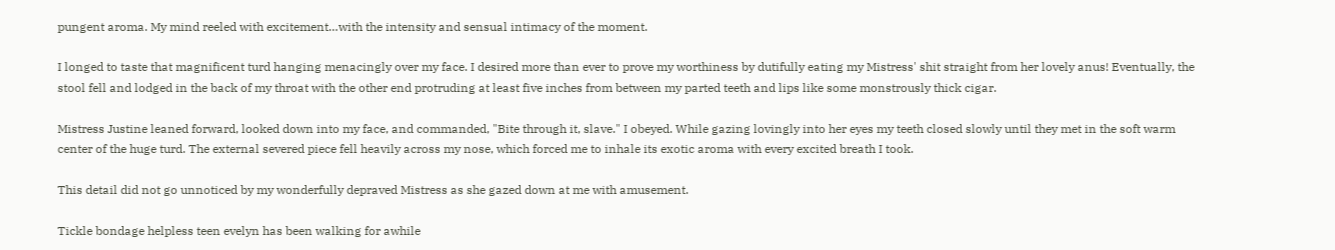pungent aroma. My mind reeled with excitement…with the intensity and sensual intimacy of the moment.

I longed to taste that magnificent turd hanging menacingly over my face. I desired more than ever to prove my worthiness by dutifully eating my Mistress' shit straight from her lovely anus! Eventually, the stool fell and lodged in the back of my throat with the other end protruding at least five inches from between my parted teeth and lips like some monstrously thick cigar.

Mistress Justine leaned forward, looked down into my face, and commanded, "Bite through it, slave." I obeyed. While gazing lovingly into her eyes my teeth closed slowly until they met in the soft warm center of the huge turd. The external severed piece fell heavily across my nose, which forced me to inhale its exotic aroma with every excited breath I took.

This detail did not go unnoticed by my wonderfully depraved Mistress as she gazed down at me with amusement.

Tickle bondage helpless teen evelyn has been walking for awhile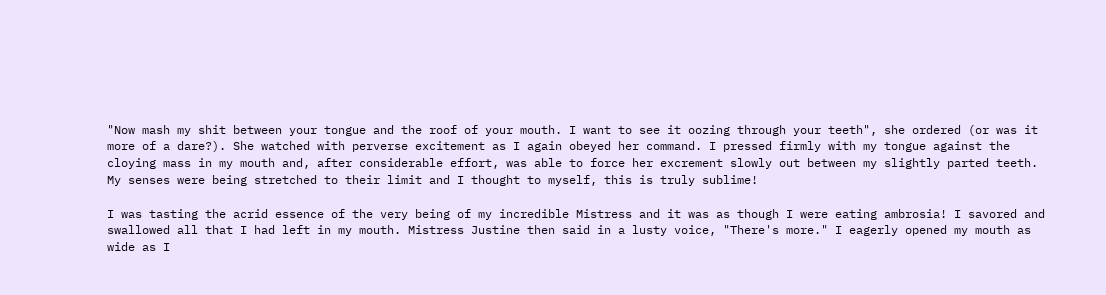"Now mash my shit between your tongue and the roof of your mouth. I want to see it oozing through your teeth", she ordered (or was it more of a dare?). She watched with perverse excitement as I again obeyed her command. I pressed firmly with my tongue against the cloying mass in my mouth and, after considerable effort, was able to force her excrement slowly out between my slightly parted teeth. My senses were being stretched to their limit and I thought to myself, this is truly sublime!

I was tasting the acrid essence of the very being of my incredible Mistress and it was as though I were eating ambrosia! I savored and swallowed all that I had left in my mouth. Mistress Justine then said in a lusty voice, "There's more." I eagerly opened my mouth as wide as I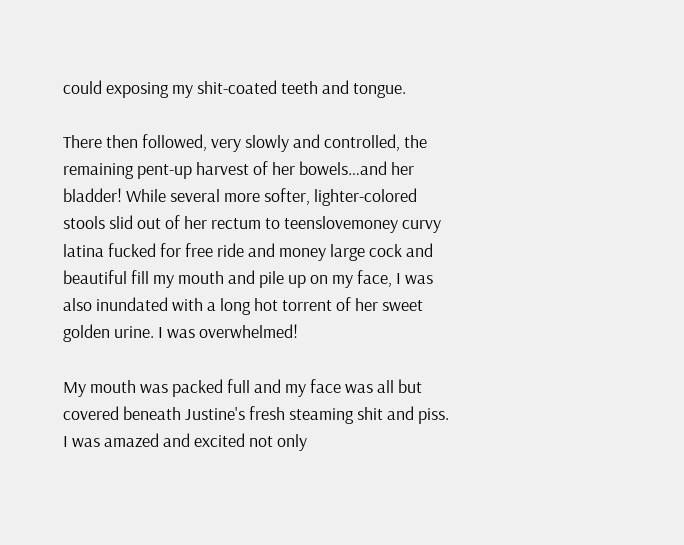could exposing my shit-coated teeth and tongue.

There then followed, very slowly and controlled, the remaining pent-up harvest of her bowels…and her bladder! While several more softer, lighter-colored stools slid out of her rectum to teenslovemoney curvy latina fucked for free ride and money large cock and beautiful fill my mouth and pile up on my face, I was also inundated with a long hot torrent of her sweet golden urine. I was overwhelmed!

My mouth was packed full and my face was all but covered beneath Justine's fresh steaming shit and piss. I was amazed and excited not only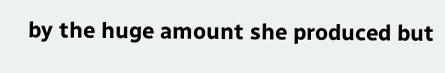by the huge amount she produced but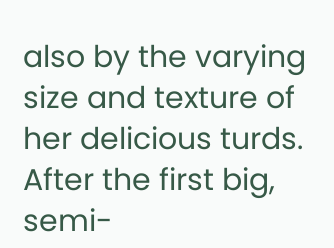also by the varying size and texture of her delicious turds. After the first big, semi-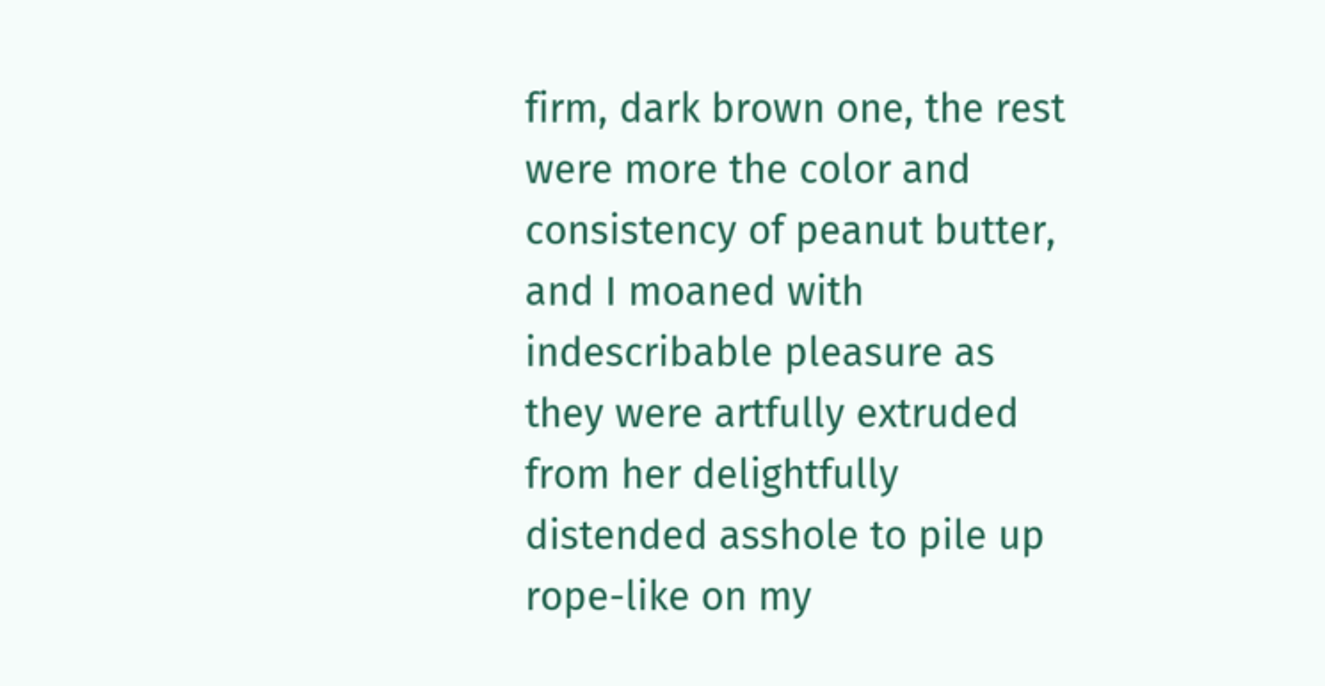firm, dark brown one, the rest were more the color and consistency of peanut butter, and I moaned with indescribable pleasure as they were artfully extruded from her delightfully distended asshole to pile up rope-like on my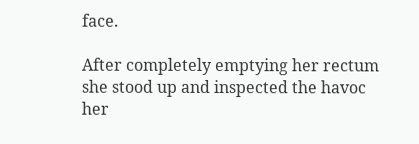face.

After completely emptying her rectum she stood up and inspected the havoc her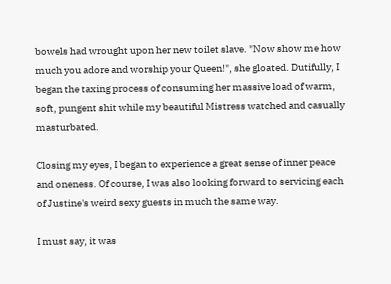bowels had wrought upon her new toilet slave. "Now show me how much you adore and worship your Queen!", she gloated. Dutifully, I began the taxing process of consuming her massive load of warm, soft, pungent shit while my beautiful Mistress watched and casually masturbated.

Closing my eyes, I began to experience a great sense of inner peace and oneness. Of course, I was also looking forward to servicing each of Justine's weird sexy guests in much the same way.

I must say, it was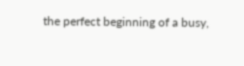the perfect beginning of a busy,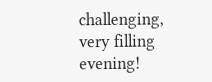challenging, very filling evening!